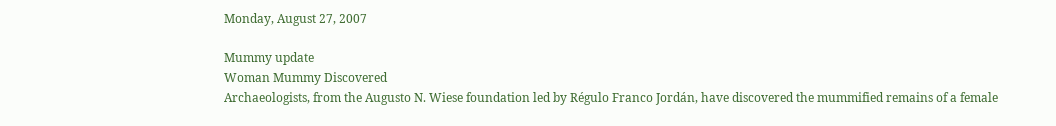Monday, August 27, 2007

Mummy update
Woman Mummy Discovered
Archaeologists, from the Augusto N. Wiese foundation led by Régulo Franco Jordán, have discovered the mummified remains of a female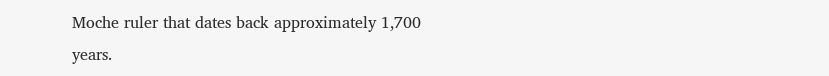Moche ruler that dates back approximately 1,700 years.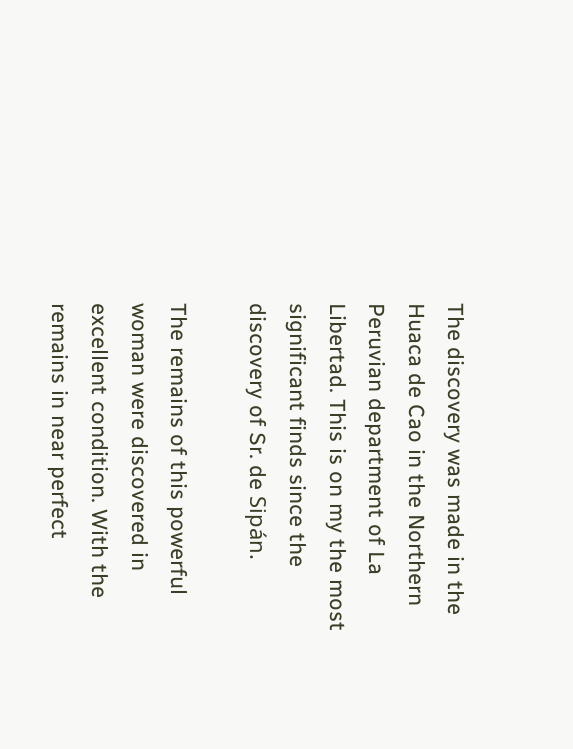The discovery was made in the Huaca de Cao in the Northern Peruvian department of La Libertad. This is on my the most significant finds since the discovery of Sr. de Sipán.

The remains of this powerful woman were discovered in excellent condition. With the remains in near perfect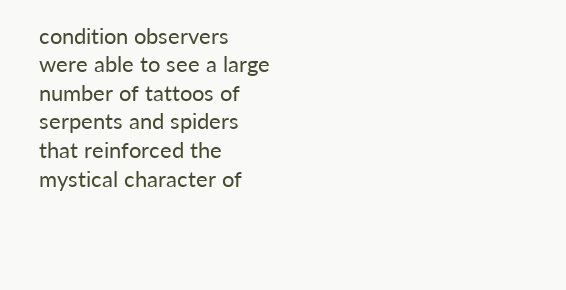condition observers were able to see a large number of tattoos of serpents and spiders that reinforced the mystical character of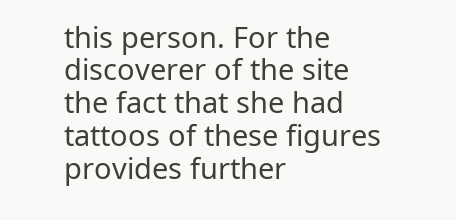this person. For the discoverer of the site the fact that she had tattoos of these figures provides further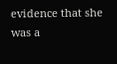evidence that she was a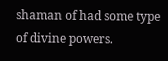shaman of had some type of divine powers.